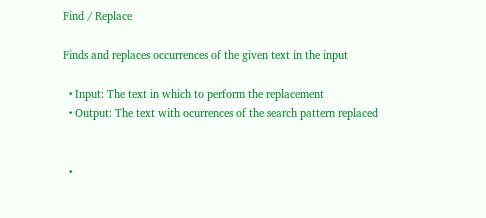Find / Replace

Finds and replaces occurrences of the given text in the input

  • Input: The text in which to perform the replacement
  • Output: The text with ocurrences of the search pattern replaced


  •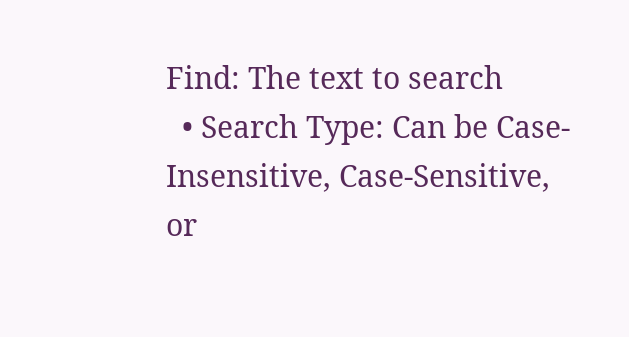Find: The text to search
  • Search Type: Can be Case-Insensitive, Case-Sensitive, or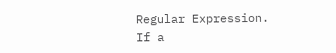Regular Expression. If a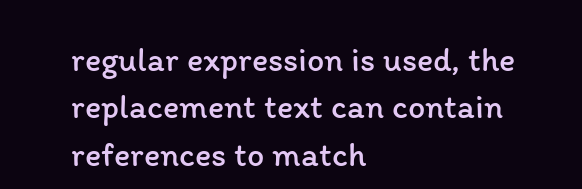regular expression is used, the replacement text can contain references to match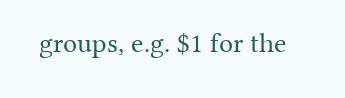groups, e.g. $1 for the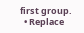first group.
  • Replace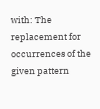with: The replacement for occurrences of the given pattern